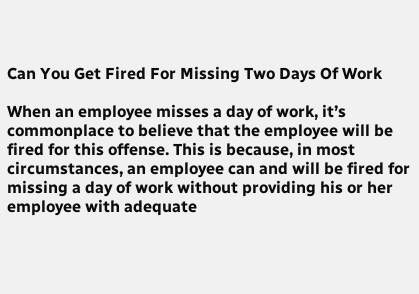Can You Get Fired For Missing Two Days Of Work

When an employee misses a day of work, it’s commonplace to believe that the employee will be fired for this offense. This is because, in most circumstances, an employee can and will be fired for missing a day of work without providing his or her employee with adequate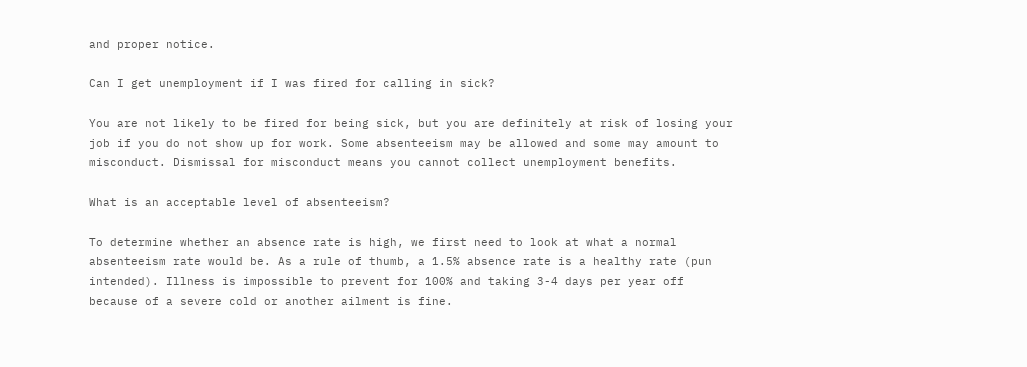and proper notice.

Can I get unemployment if I was fired for calling in sick?

You are not likely to be fired for being sick, but you are definitely at risk of losing your job if you do not show up for work. Some absenteeism may be allowed and some may amount to misconduct. Dismissal for misconduct means you cannot collect unemployment benefits.

What is an acceptable level of absenteeism?

To determine whether an absence rate is high, we first need to look at what a normal absenteeism rate would be. As a rule of thumb, a 1.5% absence rate is a healthy rate (pun intended). Illness is impossible to prevent for 100% and taking 3-4 days per year off because of a severe cold or another ailment is fine.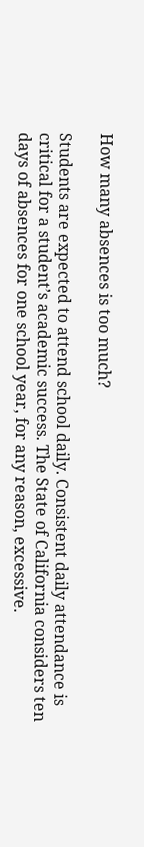How many absences is too much?

Students are expected to attend school daily. Consistent daily attendance is critical for a student’s academic success. The State of California considers ten days of absences for one school year, for any reason, excessive.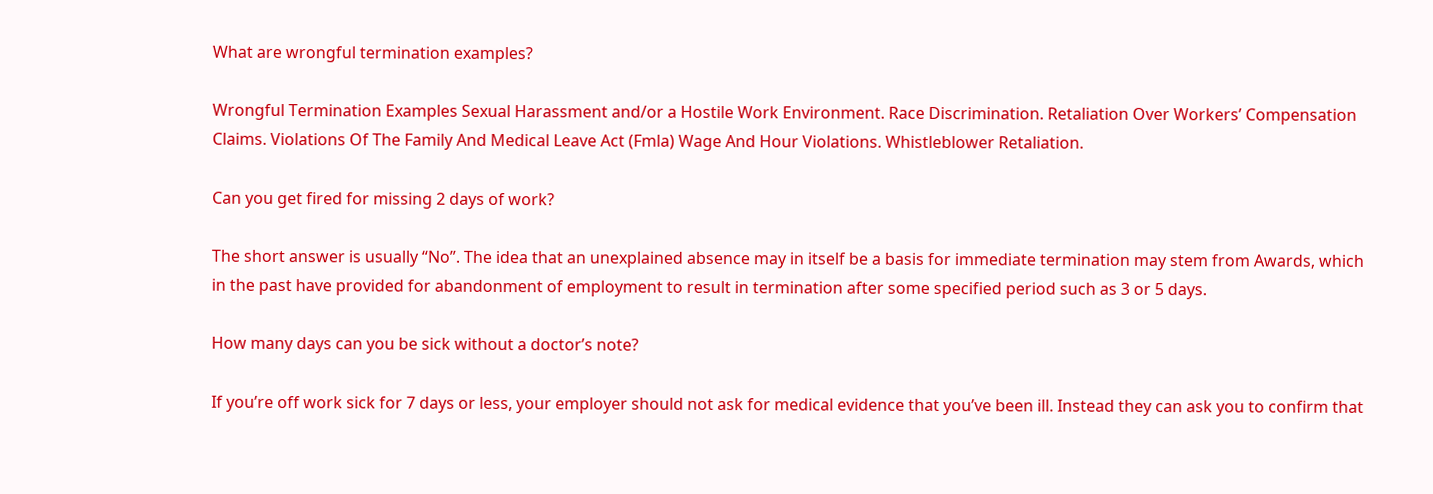What are wrongful termination examples?

Wrongful Termination Examples Sexual Harassment and/or a Hostile Work Environment. Race Discrimination. Retaliation Over Workers’ Compensation Claims. Violations Of The Family And Medical Leave Act (Fmla) Wage And Hour Violations. Whistleblower Retaliation.

Can you get fired for missing 2 days of work?

The short answer is usually “No”. The idea that an unexplained absence may in itself be a basis for immediate termination may stem from Awards, which in the past have provided for abandonment of employment to result in termination after some specified period such as 3 or 5 days.

How many days can you be sick without a doctor’s note?

If you’re off work sick for 7 days or less, your employer should not ask for medical evidence that you’ve been ill. Instead they can ask you to confirm that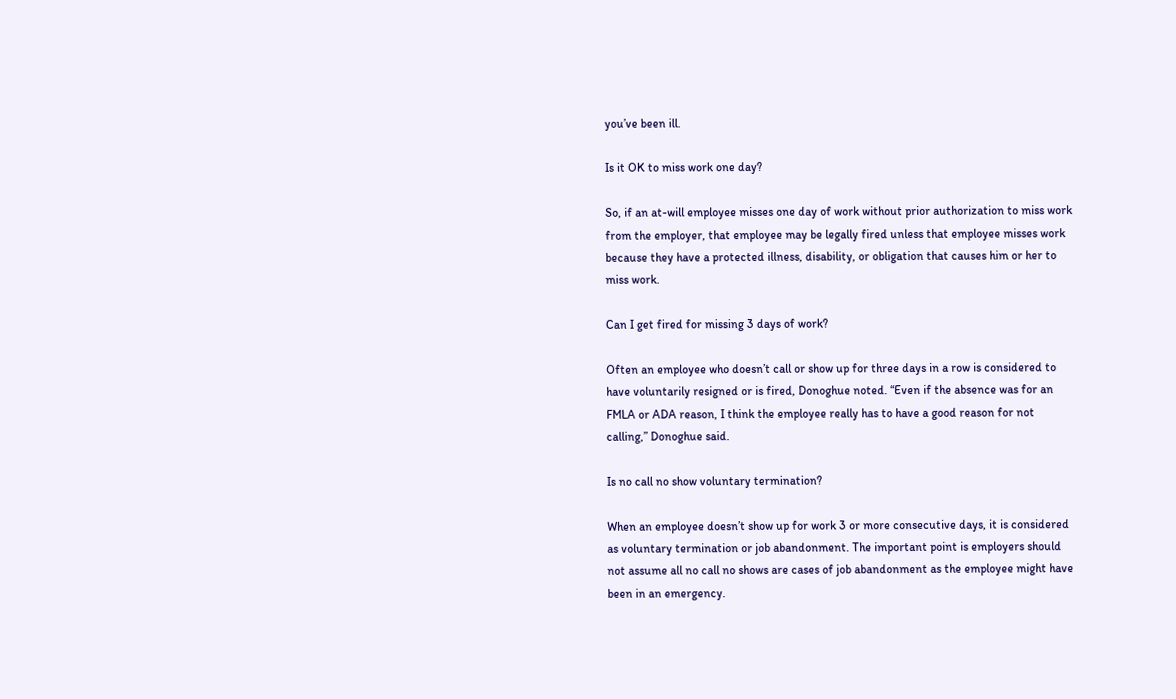you’ve been ill.

Is it OK to miss work one day?

So, if an at-will employee misses one day of work without prior authorization to miss work from the employer, that employee may be legally fired unless that employee misses work because they have a protected illness, disability, or obligation that causes him or her to miss work.

Can I get fired for missing 3 days of work?

Often an employee who doesn’t call or show up for three days in a row is considered to have voluntarily resigned or is fired, Donoghue noted. “Even if the absence was for an FMLA or ADA reason, I think the employee really has to have a good reason for not calling,” Donoghue said.

Is no call no show voluntary termination?

When an employee doesn’t show up for work 3 or more consecutive days, it is considered as voluntary termination or job abandonment. The important point is employers should not assume all no call no shows are cases of job abandonment as the employee might have been in an emergency.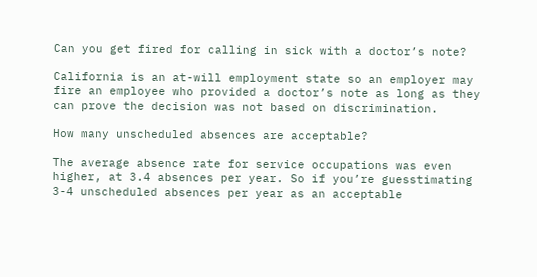Can you get fired for calling in sick with a doctor’s note?

California is an at-will employment state so an employer may fire an employee who provided a doctor’s note as long as they can prove the decision was not based on discrimination.

How many unscheduled absences are acceptable?

The average absence rate for service occupations was even higher, at 3.4 absences per year. So if you’re guesstimating 3-4 unscheduled absences per year as an acceptable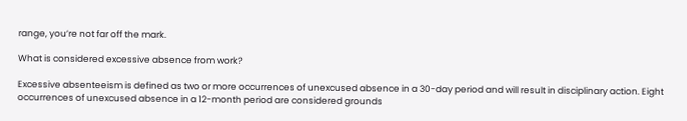range, you’re not far off the mark.

What is considered excessive absence from work?

Excessive absenteeism is defined as two or more occurrences of unexcused absence in a 30-day period and will result in disciplinary action. Eight occurrences of unexcused absence in a 12-month period are considered grounds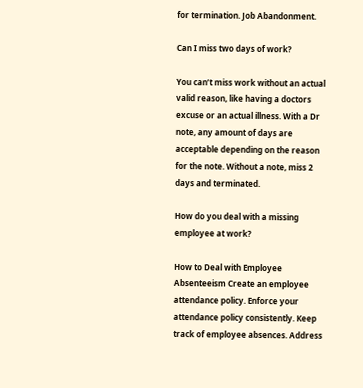for termination. Job Abandonment.

Can I miss two days of work?

You can’t miss work without an actual valid reason, like having a doctors excuse or an actual illness. With a Dr note, any amount of days are acceptable depending on the reason for the note. Without a note, miss 2 days and terminated.

How do you deal with a missing employee at work?

How to Deal with Employee Absenteeism Create an employee attendance policy. Enforce your attendance policy consistently. Keep track of employee absences. Address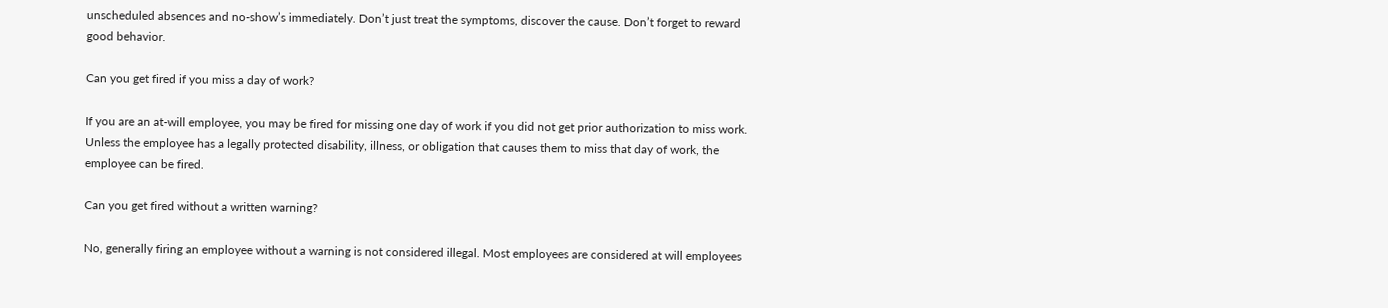unscheduled absences and no-show’s immediately. Don’t just treat the symptoms, discover the cause. Don’t forget to reward good behavior.

Can you get fired if you miss a day of work?

If you are an at-will employee, you may be fired for missing one day of work if you did not get prior authorization to miss work. Unless the employee has a legally protected disability, illness, or obligation that causes them to miss that day of work, the employee can be fired.

Can you get fired without a written warning?

No, generally firing an employee without a warning is not considered illegal. Most employees are considered at will employees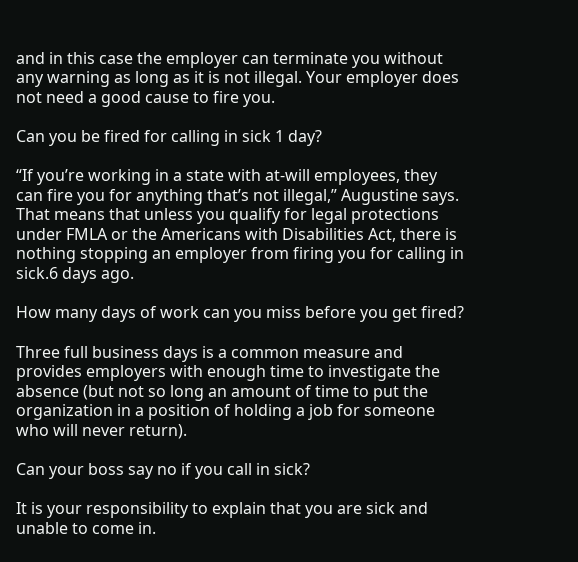and in this case the employer can terminate you without any warning as long as it is not illegal. Your employer does not need a good cause to fire you.

Can you be fired for calling in sick 1 day?

“If you’re working in a state with at-will employees, they can fire you for anything that’s not illegal,” Augustine says. That means that unless you qualify for legal protections under FMLA or the Americans with Disabilities Act, there is nothing stopping an employer from firing you for calling in sick.6 days ago.

How many days of work can you miss before you get fired?

Three full business days is a common measure and provides employers with enough time to investigate the absence (but not so long an amount of time to put the organization in a position of holding a job for someone who will never return).

Can your boss say no if you call in sick?

It is your responsibility to explain that you are sick and unable to come in.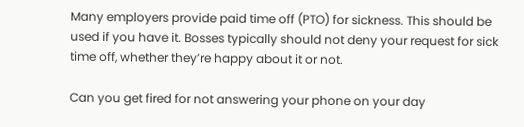Many employers provide paid time off (PTO) for sickness. This should be used if you have it. Bosses typically should not deny your request for sick time off, whether they’re happy about it or not.

Can you get fired for not answering your phone on your day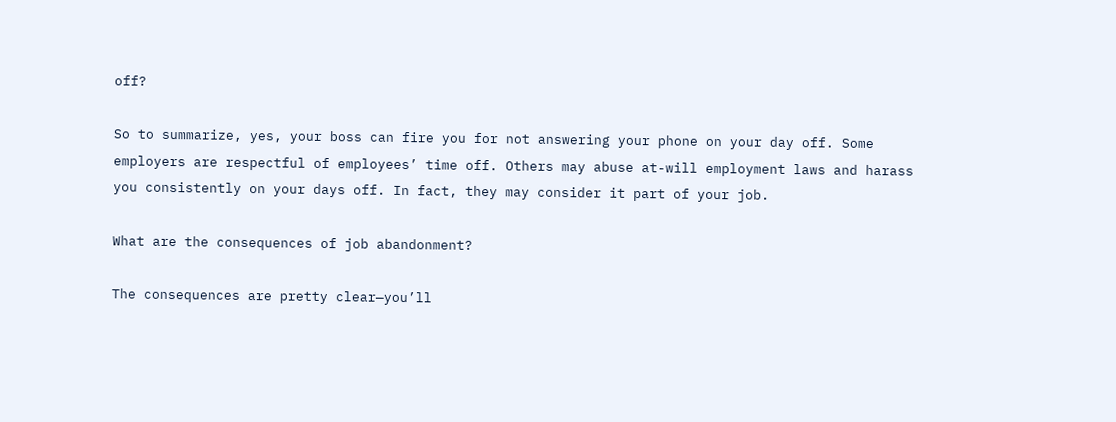off?

So to summarize, yes, your boss can fire you for not answering your phone on your day off. Some employers are respectful of employees’ time off. Others may abuse at-will employment laws and harass you consistently on your days off. In fact, they may consider it part of your job.

What are the consequences of job abandonment?

The consequences are pretty clear—you’ll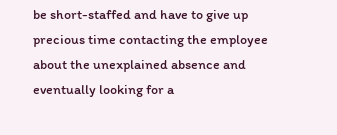be short-staffed and have to give up precious time contacting the employee about the unexplained absence and eventually looking for a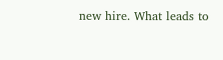new hire. What leads to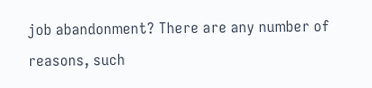job abandonment? There are any number of reasons, such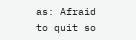as: Afraid to quit so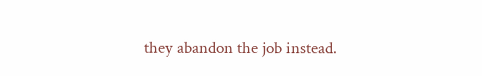they abandon the job instead.